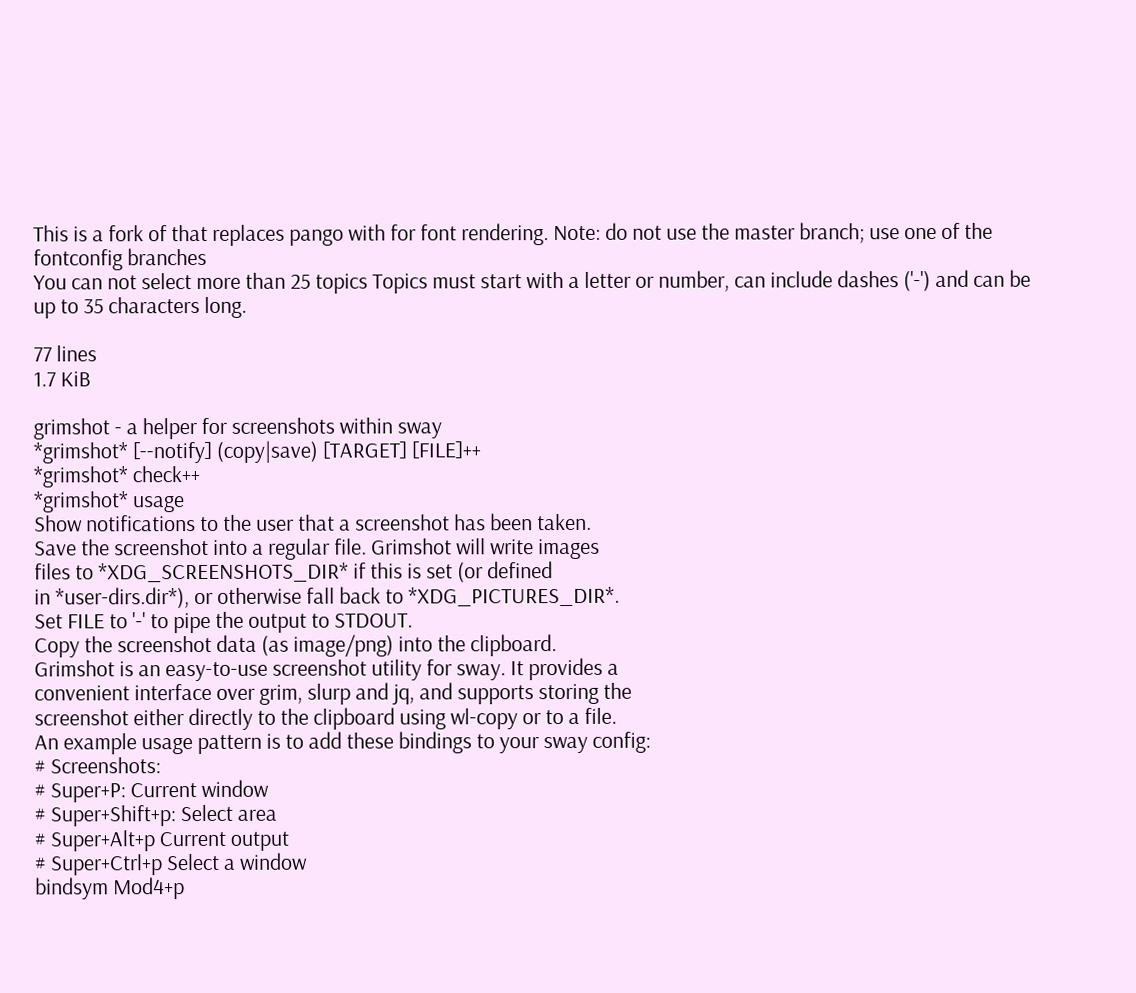This is a fork of that replaces pango with for font rendering. Note: do not use the master branch; use one of the fontconfig branches
You can not select more than 25 topics Topics must start with a letter or number, can include dashes ('-') and can be up to 35 characters long.

77 lines
1.7 KiB

grimshot - a helper for screenshots within sway
*grimshot* [--notify] (copy|save) [TARGET] [FILE]++
*grimshot* check++
*grimshot* usage
Show notifications to the user that a screenshot has been taken.
Save the screenshot into a regular file. Grimshot will write images
files to *XDG_SCREENSHOTS_DIR* if this is set (or defined
in *user-dirs.dir*), or otherwise fall back to *XDG_PICTURES_DIR*.
Set FILE to '-' to pipe the output to STDOUT.
Copy the screenshot data (as image/png) into the clipboard.
Grimshot is an easy-to-use screenshot utility for sway. It provides a
convenient interface over grim, slurp and jq, and supports storing the
screenshot either directly to the clipboard using wl-copy or to a file.
An example usage pattern is to add these bindings to your sway config:
# Screenshots:
# Super+P: Current window
# Super+Shift+p: Select area
# Super+Alt+p Current output
# Super+Ctrl+p Select a window
bindsym Mod4+p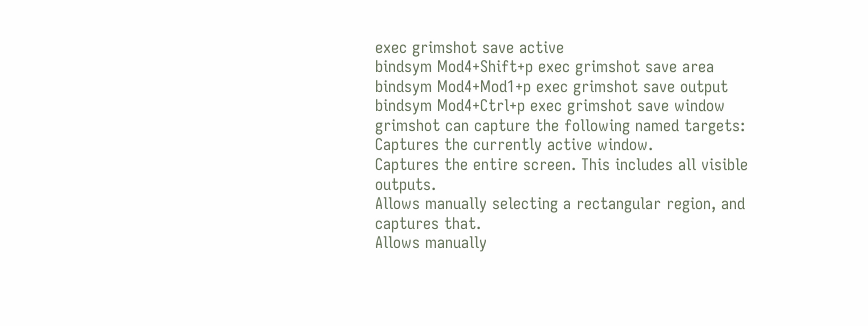exec grimshot save active
bindsym Mod4+Shift+p exec grimshot save area
bindsym Mod4+Mod1+p exec grimshot save output
bindsym Mod4+Ctrl+p exec grimshot save window
grimshot can capture the following named targets:
Captures the currently active window.
Captures the entire screen. This includes all visible outputs.
Allows manually selecting a rectangular region, and captures that.
Allows manually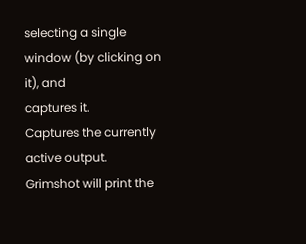selecting a single window (by clicking on it), and
captures it.
Captures the currently active output.
Grimshot will print the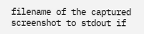filename of the captured screenshot to stdout if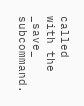called
with the _save_ subcommand.